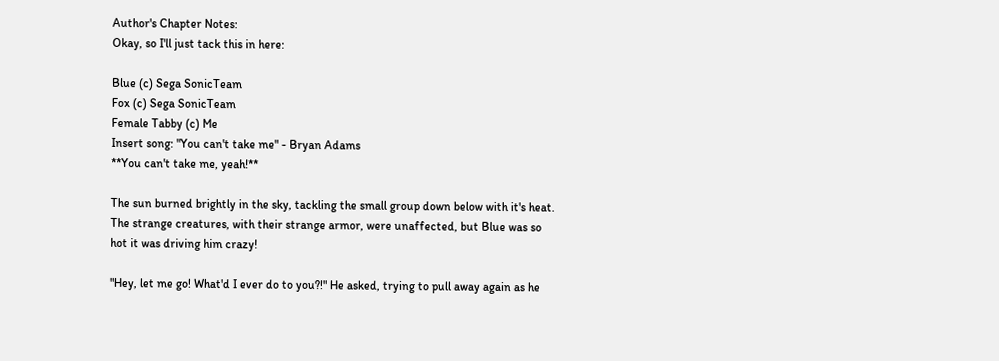Author's Chapter Notes:
Okay, so I'll just tack this in here:

Blue (c) Sega SonicTeam
Fox (c) Sega SonicTeam
Female Tabby (c) Me
Insert song: "You can't take me" - Bryan Adams
**You can't take me, yeah!**

The sun burned brightly in the sky, tackling the small group down below with it's heat. The strange creatures, with their strange armor, were unaffected, but Blue was so hot it was driving him crazy!

"Hey, let me go! What'd I ever do to you?!" He asked, trying to pull away again as he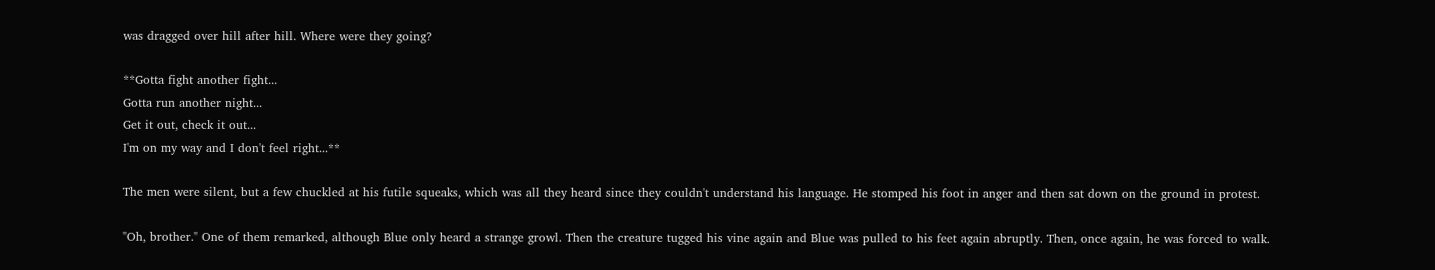was dragged over hill after hill. Where were they going?

**Gotta fight another fight...
Gotta run another night...
Get it out, check it out...
I'm on my way and I don't feel right...**

The men were silent, but a few chuckled at his futile squeaks, which was all they heard since they couldn't understand his language. He stomped his foot in anger and then sat down on the ground in protest.

"Oh, brother." One of them remarked, although Blue only heard a strange growl. Then the creature tugged his vine again and Blue was pulled to his feet again abruptly. Then, once again, he was forced to walk.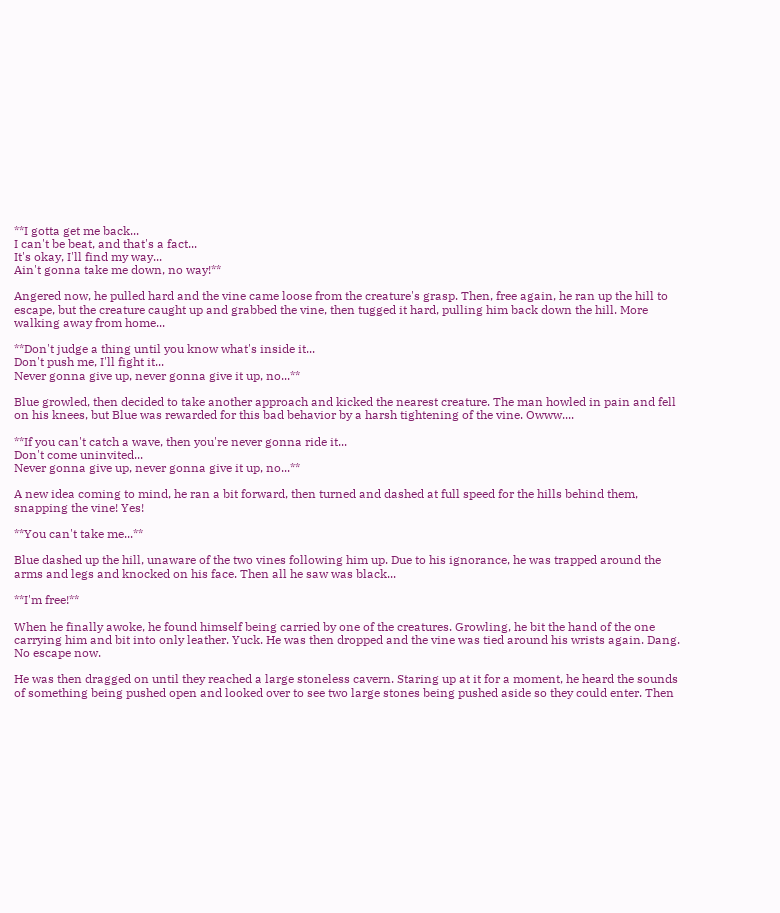**I gotta get me back...
I can't be beat, and that's a fact...
It's okay, I'll find my way...
Ain't gonna take me down, no way!**

Angered now, he pulled hard and the vine came loose from the creature's grasp. Then, free again, he ran up the hill to escape, but the creature caught up and grabbed the vine, then tugged it hard, pulling him back down the hill. More walking away from home...

**Don't judge a thing until you know what's inside it...
Don't push me, I'll fight it...
Never gonna give up, never gonna give it up, no...**

Blue growled, then decided to take another approach and kicked the nearest creature. The man howled in pain and fell on his knees, but Blue was rewarded for this bad behavior by a harsh tightening of the vine. Owww....

**If you can't catch a wave, then you're never gonna ride it...
Don't come uninvited...
Never gonna give up, never gonna give it up, no...**

A new idea coming to mind, he ran a bit forward, then turned and dashed at full speed for the hills behind them, snapping the vine! Yes!

**You can't take me...**

Blue dashed up the hill, unaware of the two vines following him up. Due to his ignorance, he was trapped around the arms and legs and knocked on his face. Then all he saw was black...

**I'm free!**

When he finally awoke, he found himself being carried by one of the creatures. Growling, he bit the hand of the one carrying him and bit into only leather. Yuck. He was then dropped and the vine was tied around his wrists again. Dang. No escape now.

He was then dragged on until they reached a large stoneless cavern. Staring up at it for a moment, he heard the sounds of something being pushed open and looked over to see two large stones being pushed aside so they could enter. Then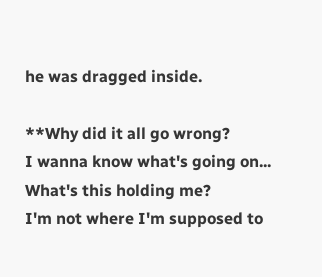he was dragged inside.

**Why did it all go wrong?
I wanna know what's going on...
What's this holding me?
I'm not where I'm supposed to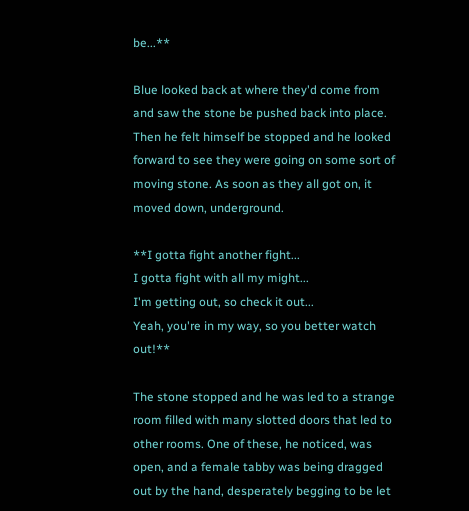be...**

Blue looked back at where they'd come from and saw the stone be pushed back into place. Then he felt himself be stopped and he looked forward to see they were going on some sort of moving stone. As soon as they all got on, it moved down, underground.

**I gotta fight another fight...
I gotta fight with all my might...
I'm getting out, so check it out...
Yeah, you're in my way, so you better watch out!**

The stone stopped and he was led to a strange room filled with many slotted doors that led to other rooms. One of these, he noticed, was open, and a female tabby was being dragged out by the hand, desperately begging to be let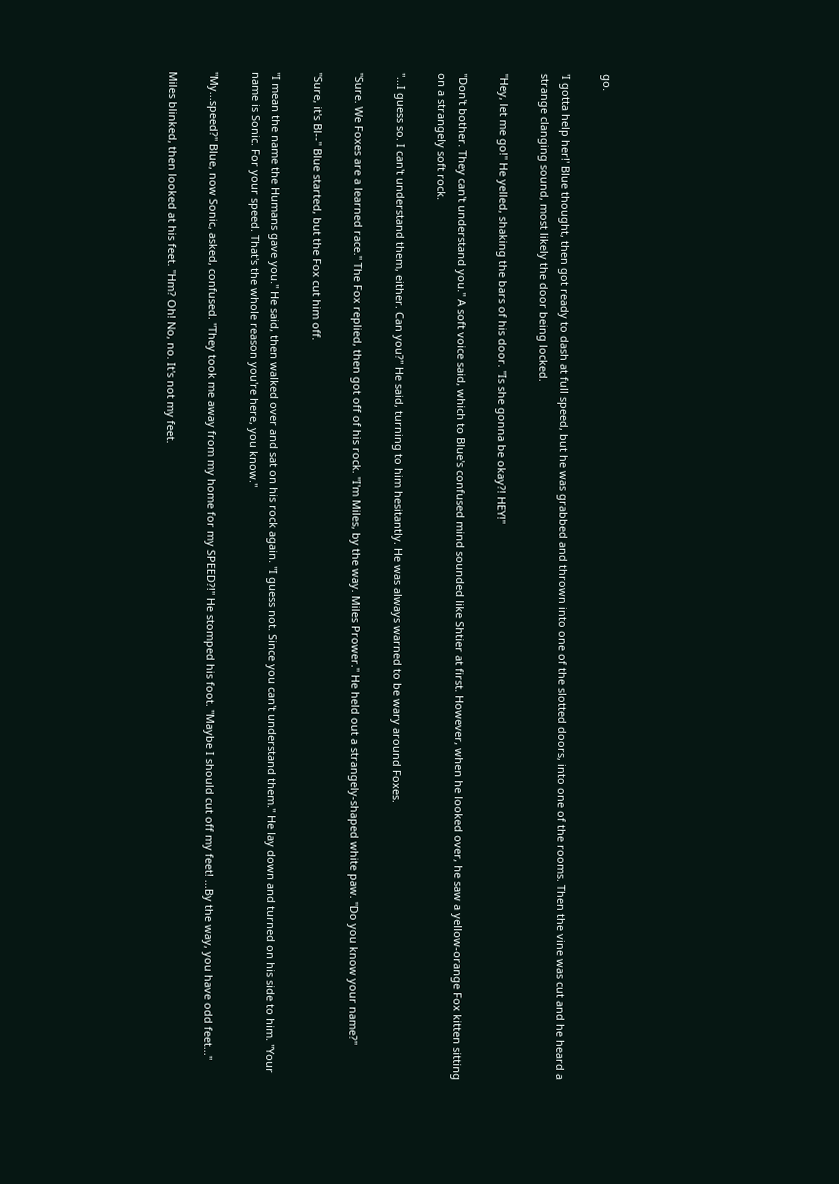go.

'I gotta help her!' Blue thought, then got ready to dash at full speed, but he was grabbed and thrown into one of the slotted doors, into one of the rooms. Then the vine was cut and he heard a strange clanging sound, most likely the door being locked.

"Hey, let me go!" He yelled, shaking the bars of his door. "Is she gonna be okay?! HEY!"

"Don't bother. They can't understand you." A soft voice said, which to Blue's confused mind sounded like Shtier at first. However, when he looked over, he saw a yellow-orange Fox kitten sitting on a strangely soft rock.

"...I guess so. I can't understand them, either. Can you?" He said, turning to him hesitantly. He was always warned to be wary around Foxes.

"Sure. We Foxes are a learned race." The Fox replied, then got off of his rock. "I'm Miles, by the way. Miles Prower." He held out a strangely-shaped white paw. "Do you know your name?"

"Sure, it's Bl--" Blue started, but the Fox cut him off.

"I mean the name the Humans gave you." He said, then walked over and sat on his rock again. "I guess not. Since you can't understand them." He lay down and turned on his side to him. "Your name is Sonic. For your speed. That's the whole reason you're here, you know."

"My...speed?" Blue, now Sonic, asked, confused. "They took me away from my home for my SPEED?!" He stomped his foot. "Maybe I should cut off my feet! ...By the way, you have odd feet..."

Miles blinked, then looked at his feet. "Hm? Oh! No, no. It's not my feet.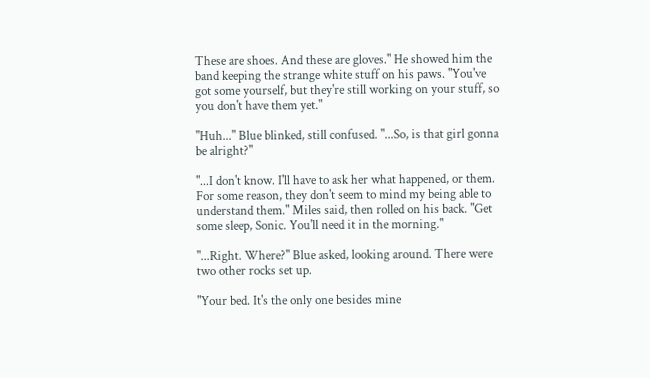These are shoes. And these are gloves." He showed him the band keeping the strange white stuff on his paws. "You've got some yourself, but they're still working on your stuff, so you don't have them yet."

"Huh..." Blue blinked, still confused. "...So, is that girl gonna be alright?"

"...I don't know. I'll have to ask her what happened, or them. For some reason, they don't seem to mind my being able to understand them." Miles said, then rolled on his back. "Get some sleep, Sonic. You'll need it in the morning."

"...Right. Where?" Blue asked, looking around. There were two other rocks set up.

"Your bed. It's the only one besides mine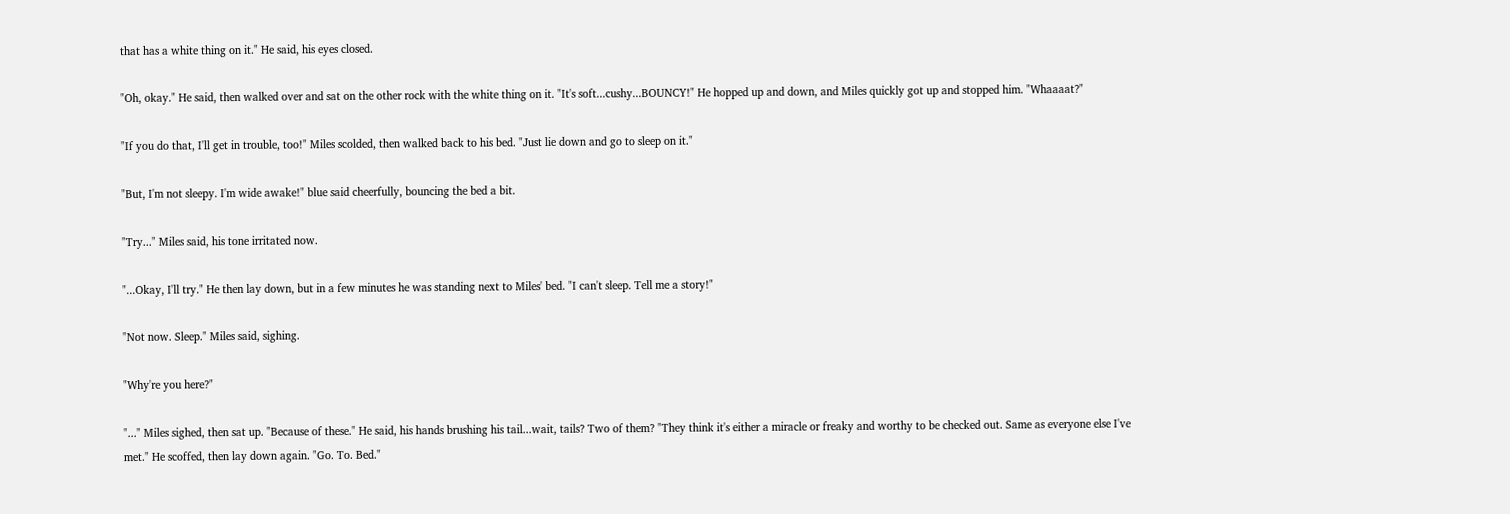that has a white thing on it." He said, his eyes closed.

"Oh, okay." He said, then walked over and sat on the other rock with the white thing on it. "It's soft...cushy...BOUNCY!" He hopped up and down, and Miles quickly got up and stopped him. "Whaaaat?"

"If you do that, I'll get in trouble, too!" Miles scolded, then walked back to his bed. "Just lie down and go to sleep on it."

"But, I'm not sleepy. I'm wide awake!" blue said cheerfully, bouncing the bed a bit.

"Try..." Miles said, his tone irritated now.

"...Okay, I'll try." He then lay down, but in a few minutes he was standing next to Miles' bed. "I can't sleep. Tell me a story!"

"Not now. Sleep." Miles said, sighing.

"Why're you here?"

"..." Miles sighed, then sat up. "Because of these." He said, his hands brushing his tail...wait, tails? Two of them? "They think it's either a miracle or freaky and worthy to be checked out. Same as everyone else I've met." He scoffed, then lay down again. "Go. To. Bed."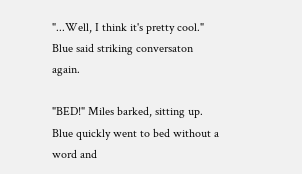"...Well, I think it's pretty cool." Blue said striking conversaton again.

"BED!" Miles barked, sitting up. Blue quickly went to bed without a word and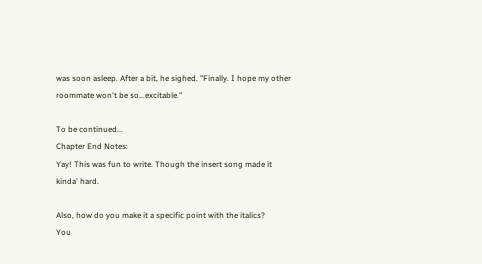was soon asleep. After a bit, he sighed. "Finally. I hope my other roommate won't be so...excitable."

To be continued...
Chapter End Notes:
Yay! This was fun to write. Though the insert song made it kinda' hard.

Also, how do you make it a specific point with the italics?
You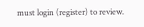must login (register) to review.